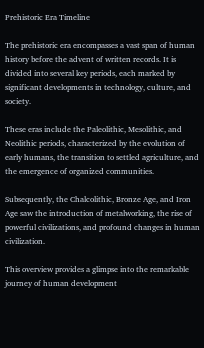Prehistoric Era Timeline

The prehistoric era encompasses a vast span of human history before the advent of written records. It is divided into several key periods, each marked by significant developments in technology, culture, and society.

These eras include the Paleolithic, Mesolithic, and Neolithic periods, characterized by the evolution of early humans, the transition to settled agriculture, and the emergence of organized communities.

Subsequently, the Chalcolithic, Bronze Age, and Iron Age saw the introduction of metalworking, the rise of powerful civilizations, and profound changes in human civilization.

This overview provides a glimpse into the remarkable journey of human development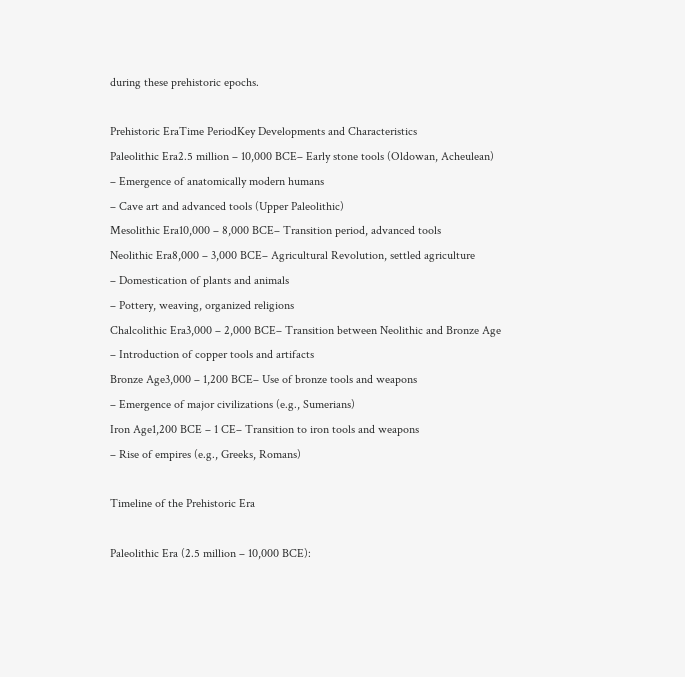during these prehistoric epochs.

Prehistoric EraTime PeriodKey Developments and Characteristics
Paleolithic Era2.5 million – 10,000 BCE– Early stone tools (Oldowan, Acheulean)
– Emergence of anatomically modern humans
– Cave art and advanced tools (Upper Paleolithic)
Mesolithic Era10,000 – 8,000 BCE– Transition period, advanced tools
Neolithic Era8,000 – 3,000 BCE– Agricultural Revolution, settled agriculture
– Domestication of plants and animals
– Pottery, weaving, organized religions
Chalcolithic Era3,000 – 2,000 BCE– Transition between Neolithic and Bronze Age
– Introduction of copper tools and artifacts
Bronze Age3,000 – 1,200 BCE– Use of bronze tools and weapons
– Emergence of major civilizations (e.g., Sumerians)
Iron Age1,200 BCE – 1 CE– Transition to iron tools and weapons
– Rise of empires (e.g., Greeks, Romans)

Timeline of the Prehistoric Era

Paleolithic Era (2.5 million – 10,000 BCE):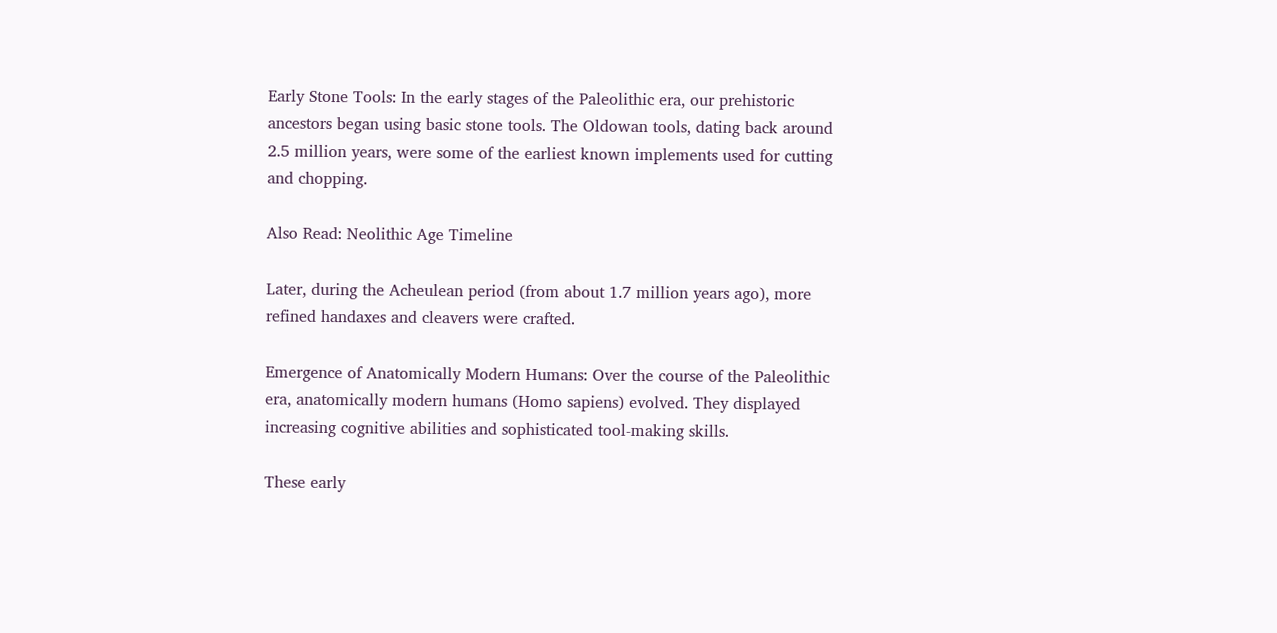Early Stone Tools: In the early stages of the Paleolithic era, our prehistoric ancestors began using basic stone tools. The Oldowan tools, dating back around 2.5 million years, were some of the earliest known implements used for cutting and chopping.

Also Read: Neolithic Age Timeline

Later, during the Acheulean period (from about 1.7 million years ago), more refined handaxes and cleavers were crafted.

Emergence of Anatomically Modern Humans: Over the course of the Paleolithic era, anatomically modern humans (Homo sapiens) evolved. They displayed increasing cognitive abilities and sophisticated tool-making skills.

These early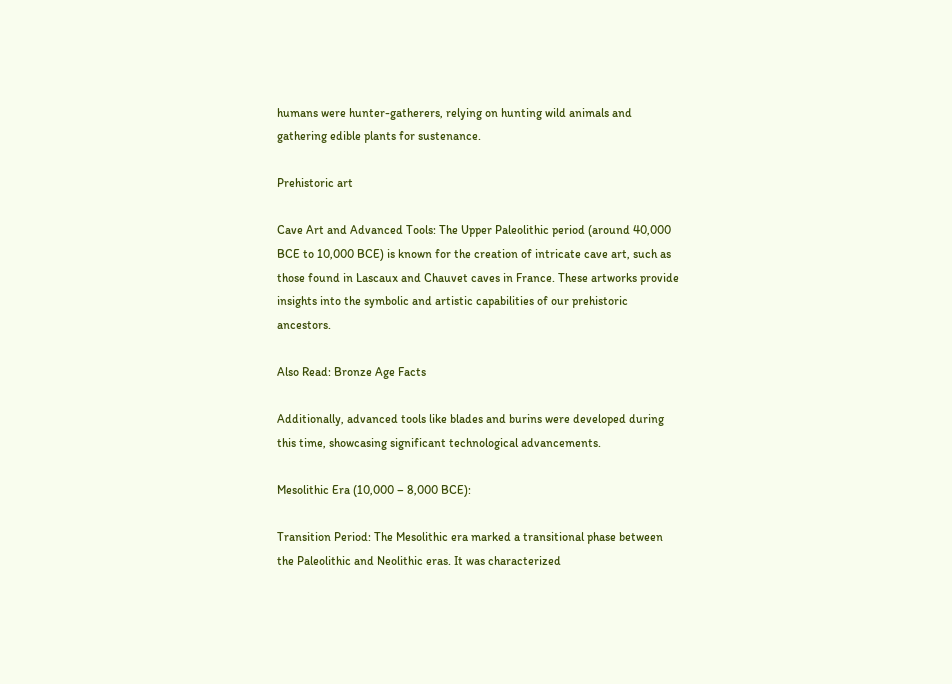humans were hunter-gatherers, relying on hunting wild animals and gathering edible plants for sustenance.

Prehistoric art

Cave Art and Advanced Tools: The Upper Paleolithic period (around 40,000 BCE to 10,000 BCE) is known for the creation of intricate cave art, such as those found in Lascaux and Chauvet caves in France. These artworks provide insights into the symbolic and artistic capabilities of our prehistoric ancestors.

Also Read: Bronze Age Facts

Additionally, advanced tools like blades and burins were developed during this time, showcasing significant technological advancements.

Mesolithic Era (10,000 – 8,000 BCE):

Transition Period: The Mesolithic era marked a transitional phase between the Paleolithic and Neolithic eras. It was characterized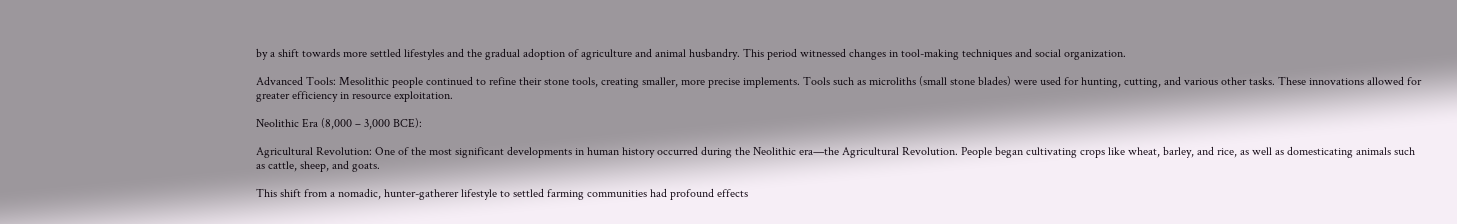by a shift towards more settled lifestyles and the gradual adoption of agriculture and animal husbandry. This period witnessed changes in tool-making techniques and social organization.

Advanced Tools: Mesolithic people continued to refine their stone tools, creating smaller, more precise implements. Tools such as microliths (small stone blades) were used for hunting, cutting, and various other tasks. These innovations allowed for greater efficiency in resource exploitation.

Neolithic Era (8,000 – 3,000 BCE):

Agricultural Revolution: One of the most significant developments in human history occurred during the Neolithic era—the Agricultural Revolution. People began cultivating crops like wheat, barley, and rice, as well as domesticating animals such as cattle, sheep, and goats.

This shift from a nomadic, hunter-gatherer lifestyle to settled farming communities had profound effects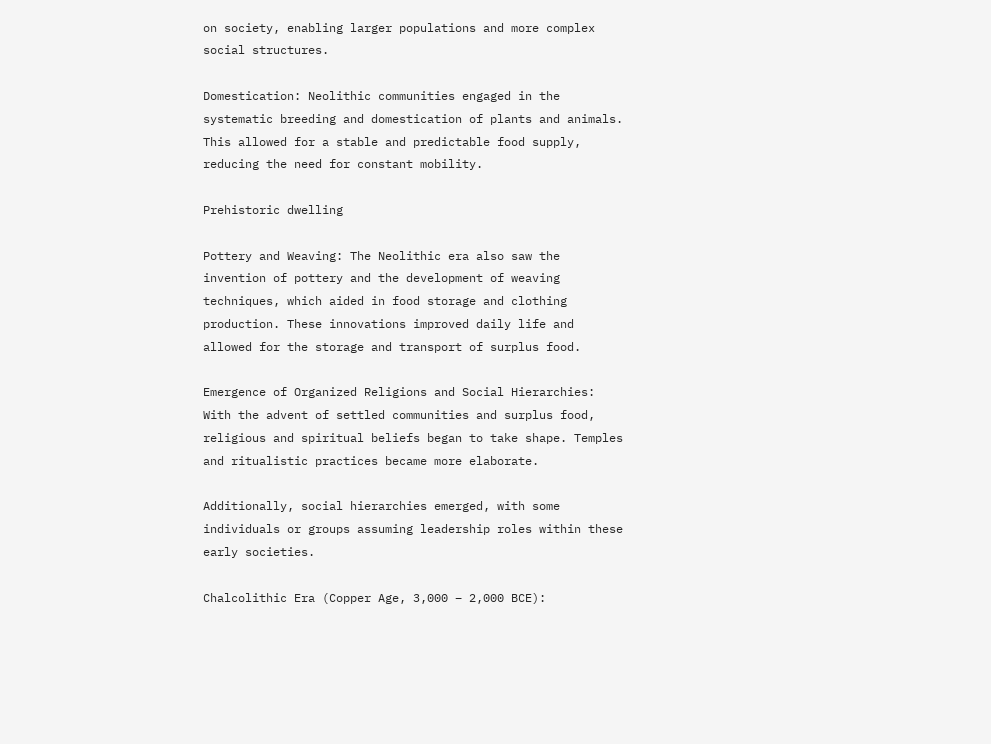on society, enabling larger populations and more complex social structures.

Domestication: Neolithic communities engaged in the systematic breeding and domestication of plants and animals. This allowed for a stable and predictable food supply, reducing the need for constant mobility.

Prehistoric dwelling

Pottery and Weaving: The Neolithic era also saw the invention of pottery and the development of weaving techniques, which aided in food storage and clothing production. These innovations improved daily life and allowed for the storage and transport of surplus food.

Emergence of Organized Religions and Social Hierarchies: With the advent of settled communities and surplus food, religious and spiritual beliefs began to take shape. Temples and ritualistic practices became more elaborate.

Additionally, social hierarchies emerged, with some individuals or groups assuming leadership roles within these early societies.

Chalcolithic Era (Copper Age, 3,000 – 2,000 BCE):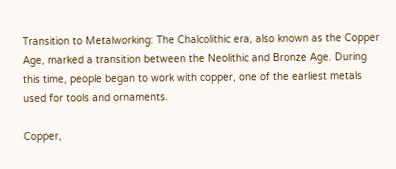Transition to Metalworking: The Chalcolithic era, also known as the Copper Age, marked a transition between the Neolithic and Bronze Age. During this time, people began to work with copper, one of the earliest metals used for tools and ornaments.

Copper,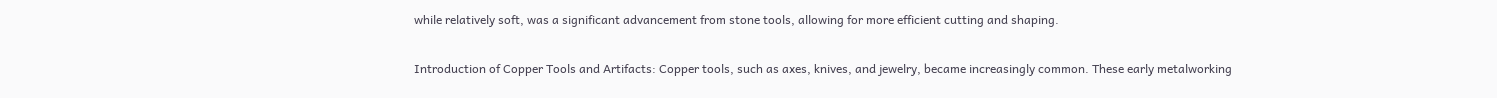while relatively soft, was a significant advancement from stone tools, allowing for more efficient cutting and shaping.

Introduction of Copper Tools and Artifacts: Copper tools, such as axes, knives, and jewelry, became increasingly common. These early metalworking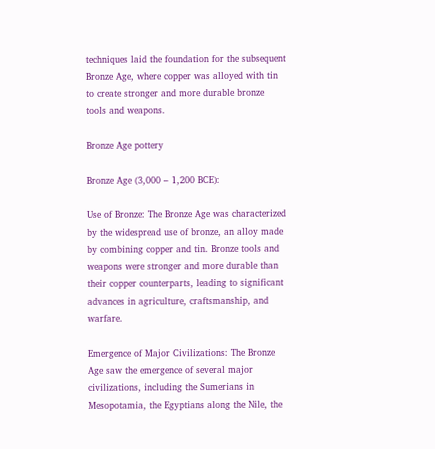techniques laid the foundation for the subsequent Bronze Age, where copper was alloyed with tin to create stronger and more durable bronze tools and weapons.

Bronze Age pottery

Bronze Age (3,000 – 1,200 BCE):

Use of Bronze: The Bronze Age was characterized by the widespread use of bronze, an alloy made by combining copper and tin. Bronze tools and weapons were stronger and more durable than their copper counterparts, leading to significant advances in agriculture, craftsmanship, and warfare.

Emergence of Major Civilizations: The Bronze Age saw the emergence of several major civilizations, including the Sumerians in Mesopotamia, the Egyptians along the Nile, the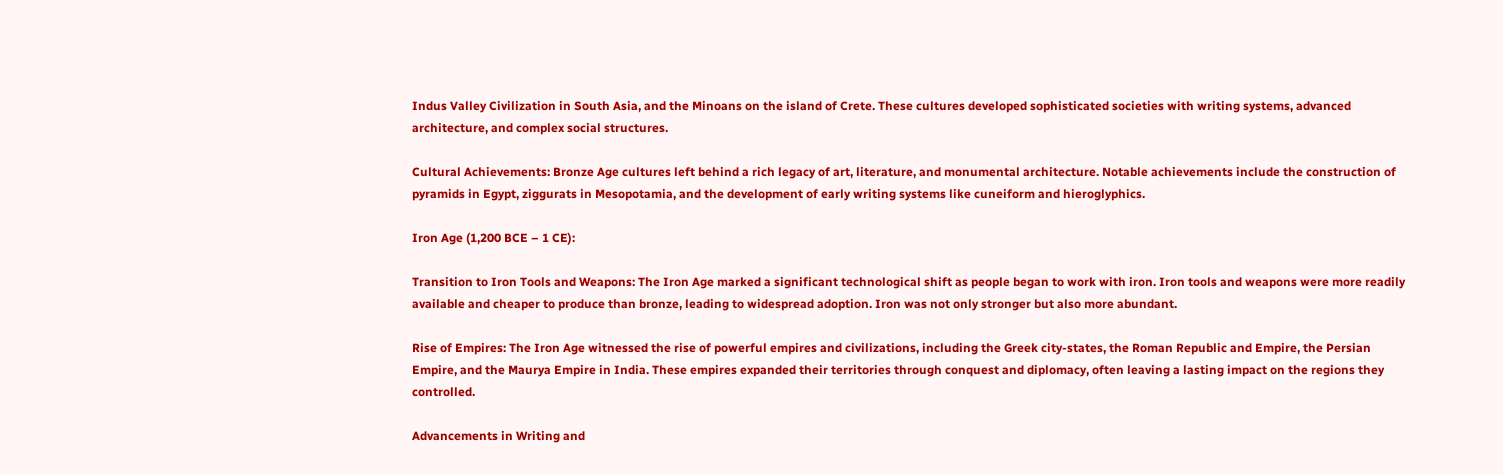Indus Valley Civilization in South Asia, and the Minoans on the island of Crete. These cultures developed sophisticated societies with writing systems, advanced architecture, and complex social structures.

Cultural Achievements: Bronze Age cultures left behind a rich legacy of art, literature, and monumental architecture. Notable achievements include the construction of pyramids in Egypt, ziggurats in Mesopotamia, and the development of early writing systems like cuneiform and hieroglyphics.

Iron Age (1,200 BCE – 1 CE):

Transition to Iron Tools and Weapons: The Iron Age marked a significant technological shift as people began to work with iron. Iron tools and weapons were more readily available and cheaper to produce than bronze, leading to widespread adoption. Iron was not only stronger but also more abundant.

Rise of Empires: The Iron Age witnessed the rise of powerful empires and civilizations, including the Greek city-states, the Roman Republic and Empire, the Persian Empire, and the Maurya Empire in India. These empires expanded their territories through conquest and diplomacy, often leaving a lasting impact on the regions they controlled.

Advancements in Writing and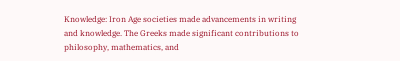Knowledge: Iron Age societies made advancements in writing and knowledge. The Greeks made significant contributions to philosophy, mathematics, and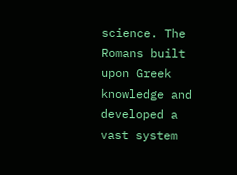science. The Romans built upon Greek knowledge and developed a vast system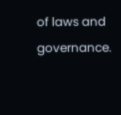of laws and governance.